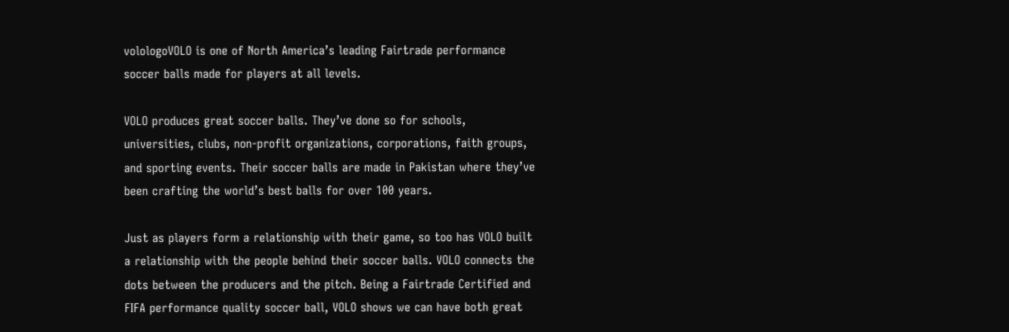volologoVOLO is one of North America’s leading Fairtrade performance soccer balls made for players at all levels.

VOLO produces great soccer balls. They’ve done so for schools, universities, clubs, non-profit organizations, corporations, faith groups, and sporting events. Their soccer balls are made in Pakistan where they’ve been crafting the world’s best balls for over 100 years.

Just as players form a relationship with their game, so too has VOLO built a relationship with the people behind their soccer balls. VOLO connects the dots between the producers and the pitch. Being a Fairtrade Certified and FIFA performance quality soccer ball, VOLO shows we can have both great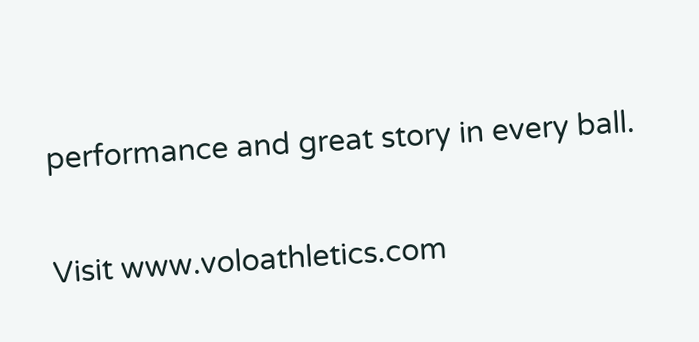performance and great story in every ball.

Visit www.voloathletics.com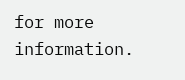for more information.